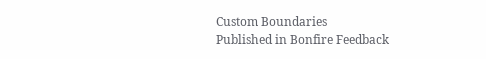Custom Boundaries
Published in Bonfire Feedback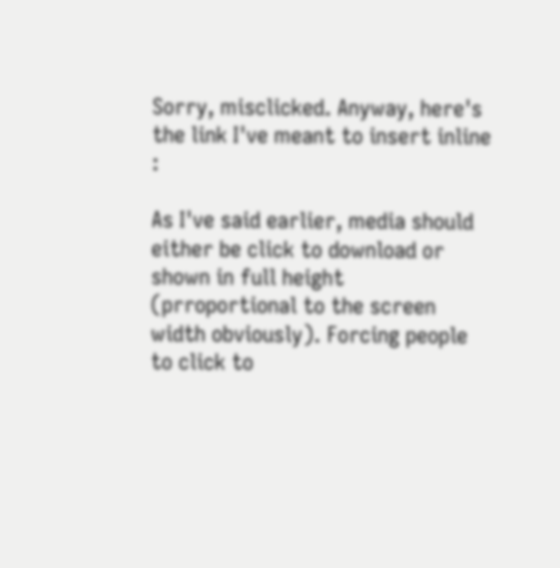Sorry, misclicked. Anyway, here's the link I've meant to insert inline :

As I've said earlier, media should either be click to download or shown in full height (prroportional to the screen width obviously). Forcing people to click to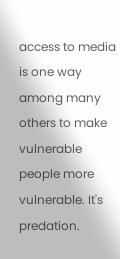access to media is one way among many others to make vulnerable people more vulnerable. It's predation.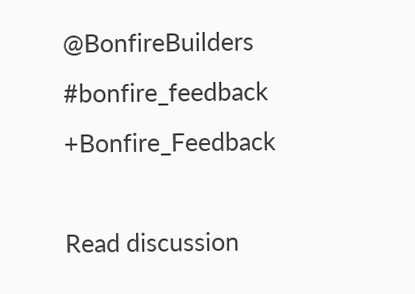@BonfireBuilders #bonfire_feedback +Bonfire_Feedback

Read discussion